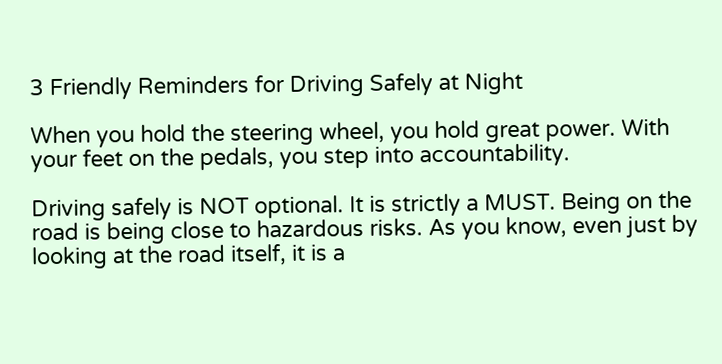3 Friendly Reminders for Driving Safely at Night

When you hold the steering wheel, you hold great power. With your feet on the pedals, you step into accountability.

Driving safely is NOT optional. It is strictly a MUST. Being on the road is being close to hazardous risks. As you know, even just by looking at the road itself, it is a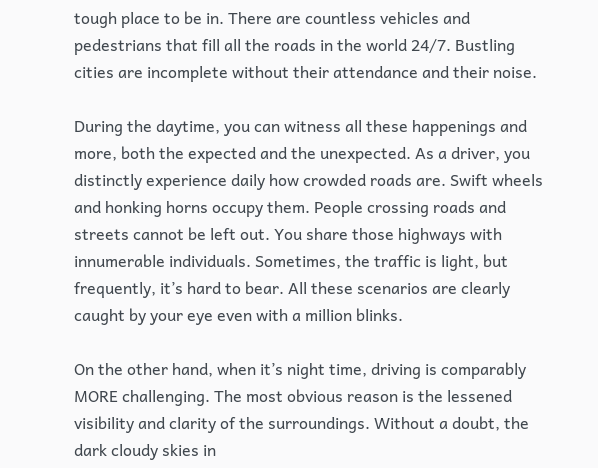tough place to be in. There are countless vehicles and pedestrians that fill all the roads in the world 24/7. Bustling cities are incomplete without their attendance and their noise.

During the daytime, you can witness all these happenings and more, both the expected and the unexpected. As a driver, you distinctly experience daily how crowded roads are. Swift wheels and honking horns occupy them. People crossing roads and streets cannot be left out. You share those highways with innumerable individuals. Sometimes, the traffic is light, but frequently, it’s hard to bear. All these scenarios are clearly caught by your eye even with a million blinks.

On the other hand, when it’s night time, driving is comparably MORE challenging. The most obvious reason is the lessened visibility and clarity of the surroundings. Without a doubt, the dark cloudy skies in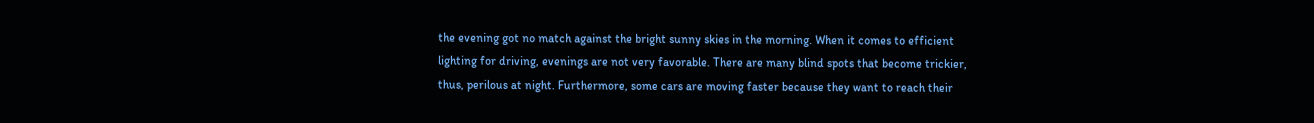the evening got no match against the bright sunny skies in the morning. When it comes to efficient lighting for driving, evenings are not very favorable. There are many blind spots that become trickier, thus, perilous at night. Furthermore, some cars are moving faster because they want to reach their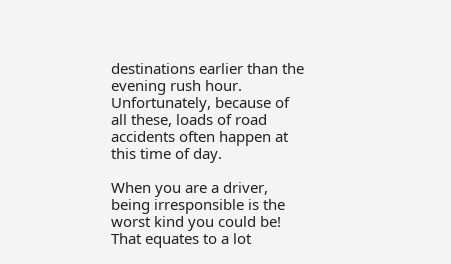destinations earlier than the evening rush hour. Unfortunately, because of all these, loads of road accidents often happen at this time of day.

When you are a driver, being irresponsible is the worst kind you could be! That equates to a lot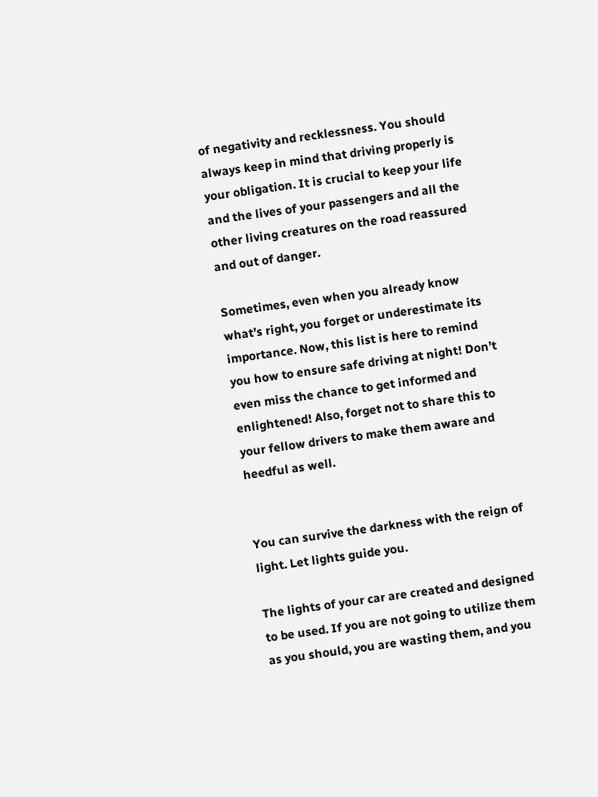of negativity and recklessness. You should always keep in mind that driving properly is your obligation. It is crucial to keep your life and the lives of your passengers and all the other living creatures on the road reassured and out of danger.

Sometimes, even when you already know what’s right, you forget or underestimate its importance. Now, this list is here to remind you how to ensure safe driving at night! Don’t even miss the chance to get informed and enlightened! Also, forget not to share this to your fellow drivers to make them aware and heedful as well.


You can survive the darkness with the reign of light. Let lights guide you.

The lights of your car are created and designed to be used. If you are not going to utilize them as you should, you are wasting them, and you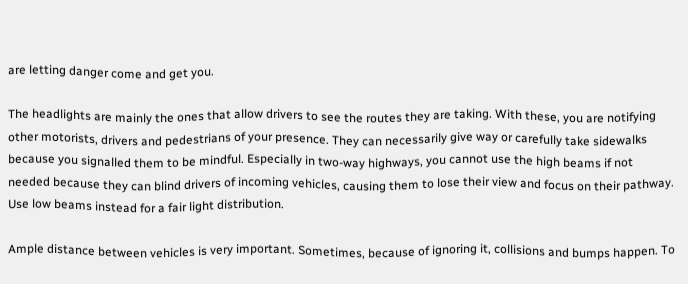are letting danger come and get you.

The headlights are mainly the ones that allow drivers to see the routes they are taking. With these, you are notifying other motorists, drivers and pedestrians of your presence. They can necessarily give way or carefully take sidewalks because you signalled them to be mindful. Especially in two-way highways, you cannot use the high beams if not needed because they can blind drivers of incoming vehicles, causing them to lose their view and focus on their pathway. Use low beams instead for a fair light distribution.

Ample distance between vehicles is very important. Sometimes, because of ignoring it, collisions and bumps happen. To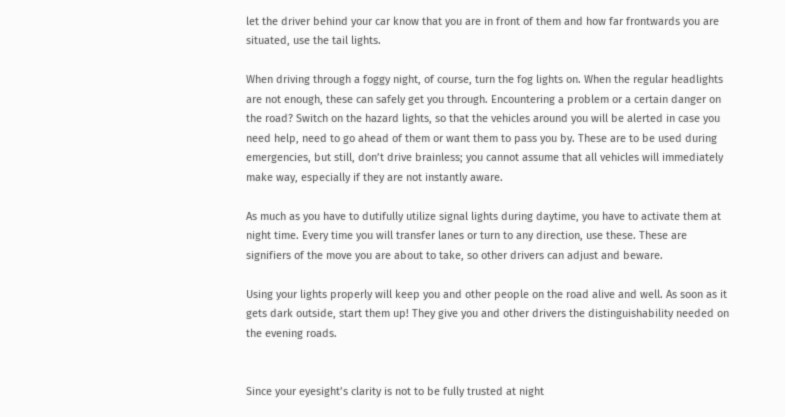let the driver behind your car know that you are in front of them and how far frontwards you are situated, use the tail lights.

When driving through a foggy night, of course, turn the fog lights on. When the regular headlights are not enough, these can safely get you through. Encountering a problem or a certain danger on the road? Switch on the hazard lights, so that the vehicles around you will be alerted in case you need help, need to go ahead of them or want them to pass you by. These are to be used during emergencies, but still, don’t drive brainless; you cannot assume that all vehicles will immediately make way, especially if they are not instantly aware.

As much as you have to dutifully utilize signal lights during daytime, you have to activate them at night time. Every time you will transfer lanes or turn to any direction, use these. These are signifiers of the move you are about to take, so other drivers can adjust and beware.

Using your lights properly will keep you and other people on the road alive and well. As soon as it gets dark outside, start them up! They give you and other drivers the distinguishability needed on the evening roads.


Since your eyesight’s clarity is not to be fully trusted at night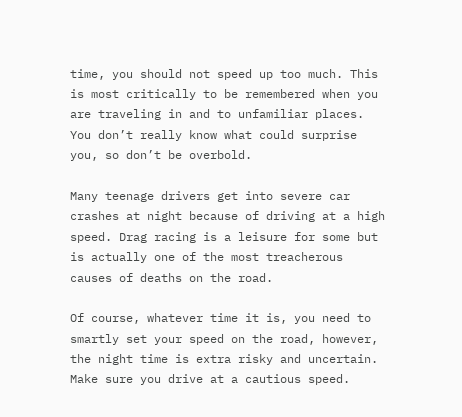time, you should not speed up too much. This is most critically to be remembered when you are traveling in and to unfamiliar places. You don’t really know what could surprise you, so don’t be overbold.

Many teenage drivers get into severe car crashes at night because of driving at a high speed. Drag racing is a leisure for some but is actually one of the most treacherous causes of deaths on the road.

Of course, whatever time it is, you need to smartly set your speed on the road, however, the night time is extra risky and uncertain. Make sure you drive at a cautious speed.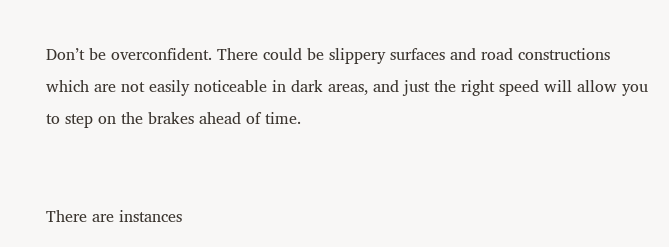Don’t be overconfident. There could be slippery surfaces and road constructions which are not easily noticeable in dark areas, and just the right speed will allow you to step on the brakes ahead of time.


There are instances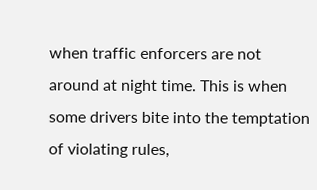when traffic enforcers are not around at night time. This is when some drivers bite into the temptation of violating rules,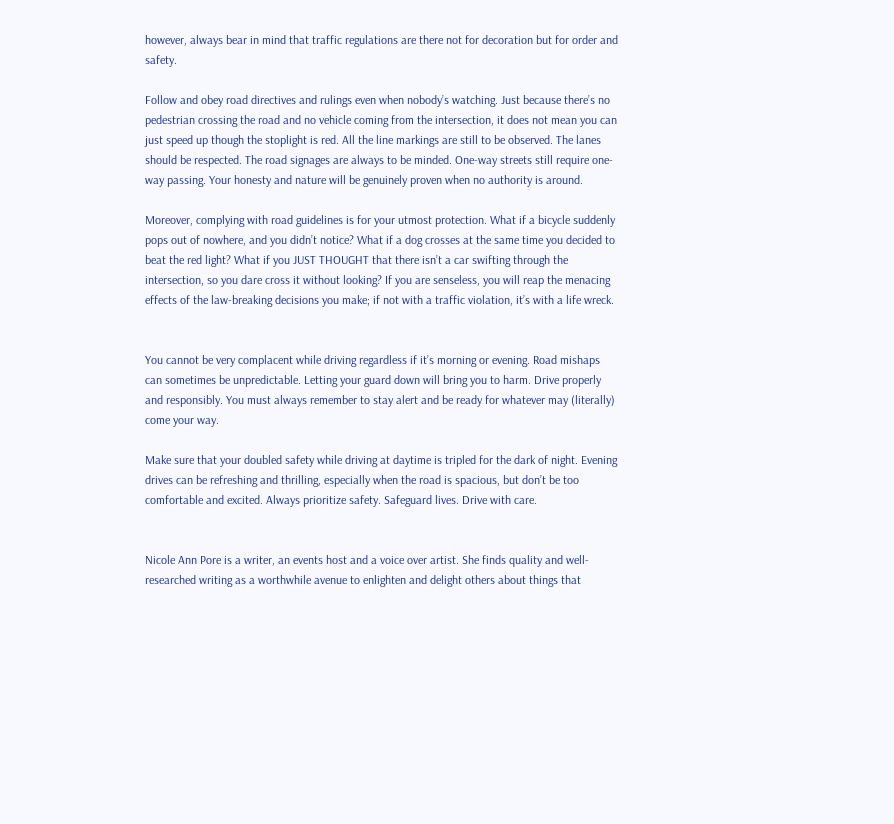however, always bear in mind that traffic regulations are there not for decoration but for order and safety.

Follow and obey road directives and rulings even when nobody’s watching. Just because there’s no pedestrian crossing the road and no vehicle coming from the intersection, it does not mean you can just speed up though the stoplight is red. All the line markings are still to be observed. The lanes should be respected. The road signages are always to be minded. One-way streets still require one-way passing. Your honesty and nature will be genuinely proven when no authority is around.

Moreover, complying with road guidelines is for your utmost protection. What if a bicycle suddenly pops out of nowhere, and you didn’t notice? What if a dog crosses at the same time you decided to beat the red light? What if you JUST THOUGHT that there isn’t a car swifting through the intersection, so you dare cross it without looking? If you are senseless, you will reap the menacing effects of the law-breaking decisions you make; if not with a traffic violation, it’s with a life wreck.


You cannot be very complacent while driving regardless if it’s morning or evening. Road mishaps can sometimes be unpredictable. Letting your guard down will bring you to harm. Drive properly and responsibly. You must always remember to stay alert and be ready for whatever may (literally) come your way.

Make sure that your doubled safety while driving at daytime is tripled for the dark of night. Evening drives can be refreshing and thrilling, especially when the road is spacious, but don’t be too comfortable and excited. Always prioritize safety. Safeguard lives. Drive with care.


Nicole Ann Pore is a writer, an events host and a voice over artist. She finds quality and well-researched writing as a worthwhile avenue to enlighten and delight others about things that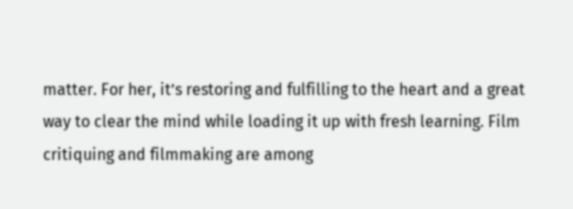matter. For her, it’s restoring and fulfilling to the heart and a great way to clear the mind while loading it up with fresh learning. Film critiquing and filmmaking are among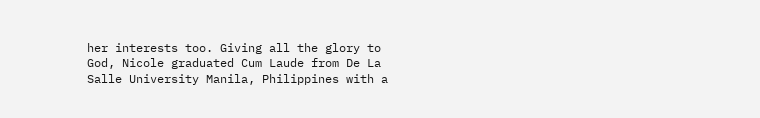her interests too. Giving all the glory to God, Nicole graduated Cum Laude from De La Salle University Manila, Philippines with a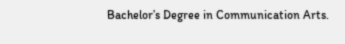Bachelor’s Degree in Communication Arts.